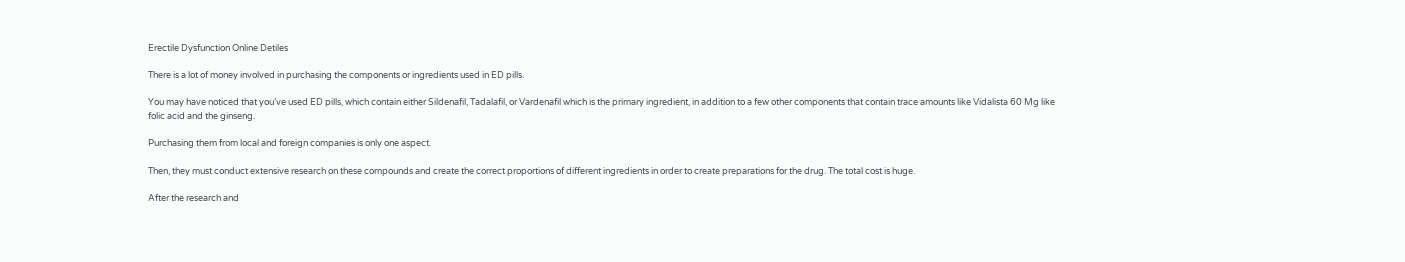Erectile Dysfunction Online Detiles

There is a lot of money involved in purchasing the components or ingredients used in ED pills.

You may have noticed that you’ve used ED pills, which contain either Sildenafil, Tadalafil, or Vardenafil which is the primary ingredient, in addition to a few other components that contain trace amounts like Vidalista 60 Mg like folic acid and the ginseng.

Purchasing them from local and foreign companies is only one aspect.

Then, they must conduct extensive research on these compounds and create the correct proportions of different ingredients in order to create preparations for the drug. The total cost is huge.

After the research and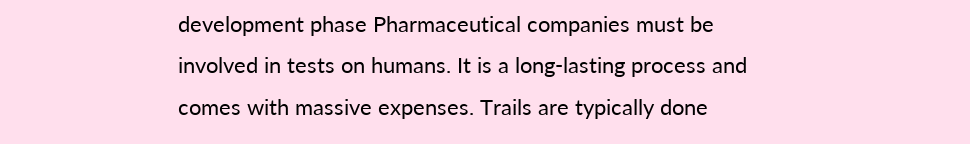development phase Pharmaceutical companies must be involved in tests on humans. It is a long-lasting process and comes with massive expenses. Trails are typically done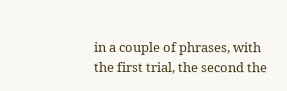in a couple of phrases, with the first trial, the second the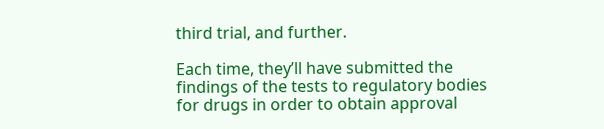third trial, and further.

Each time, they’ll have submitted the findings of the tests to regulatory bodies for drugs in order to obtain approval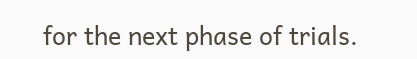for the next phase of trials.